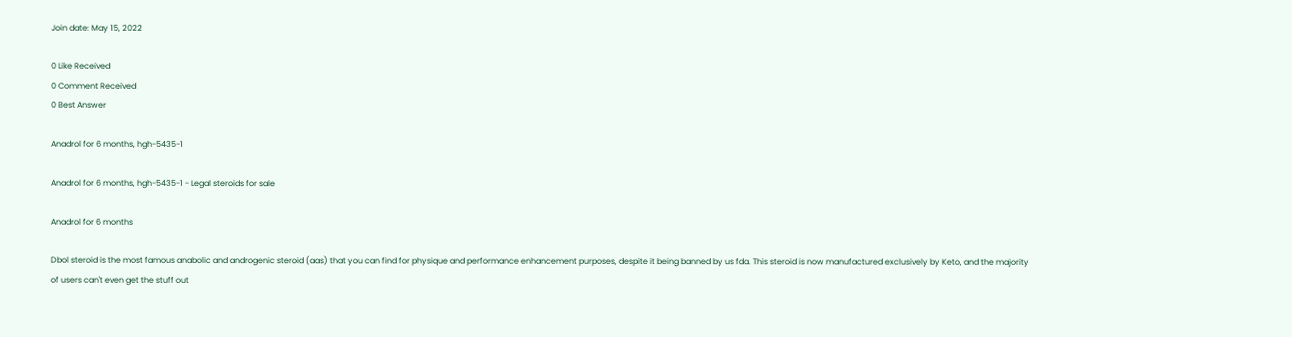Join date: May 15, 2022

0 Like Received
0 Comment Received
0 Best Answer

Anadrol for 6 months, hgh-5435-1

Anadrol for 6 months, hgh-5435-1 - Legal steroids for sale

Anadrol for 6 months

Dbol steroid is the most famous anabolic and androgenic steroid (aas) that you can find for physique and performance enhancement purposes, despite it being banned by us fda. This steroid is now manufactured exclusively by Keto, and the majority of users can't even get the stuff out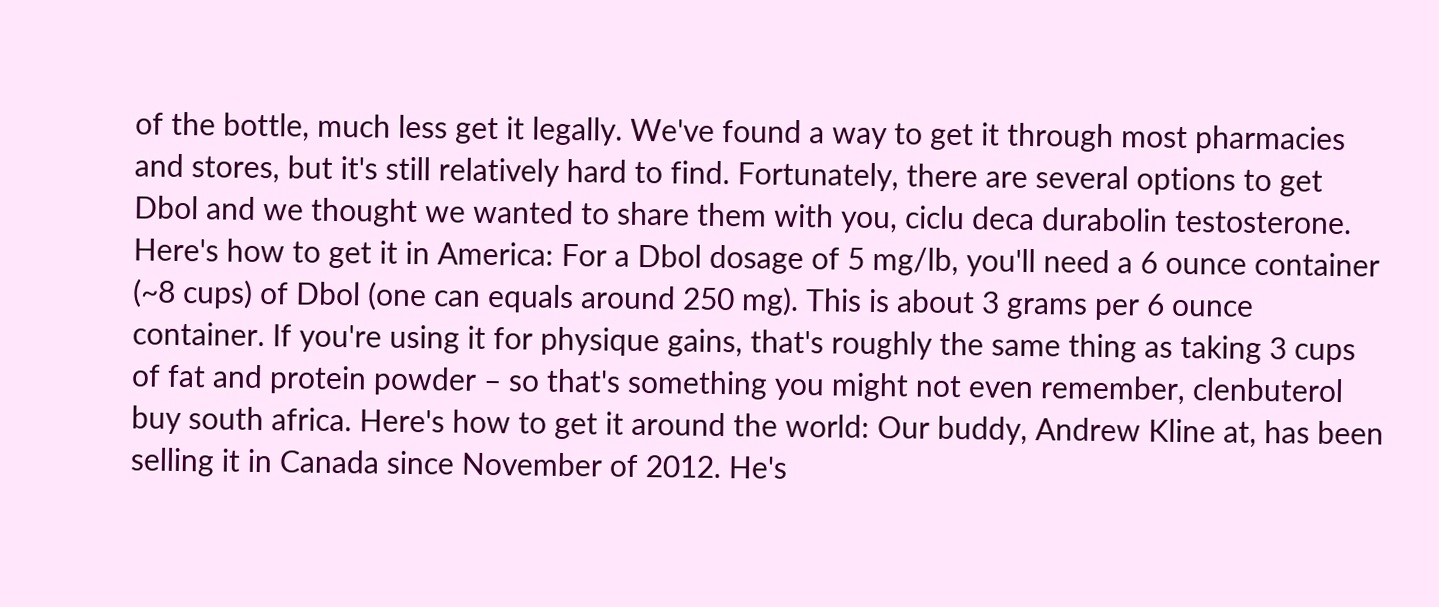of the bottle, much less get it legally. We've found a way to get it through most pharmacies and stores, but it's still relatively hard to find. Fortunately, there are several options to get Dbol and we thought we wanted to share them with you, ciclu deca durabolin testosterone. Here's how to get it in America: For a Dbol dosage of 5 mg/lb, you'll need a 6 ounce container (~8 cups) of Dbol (one can equals around 250 mg). This is about 3 grams per 6 ounce container. If you're using it for physique gains, that's roughly the same thing as taking 3 cups of fat and protein powder – so that's something you might not even remember, clenbuterol buy south africa. Here's how to get it around the world: Our buddy, Andrew Kline at, has been selling it in Canada since November of 2012. He's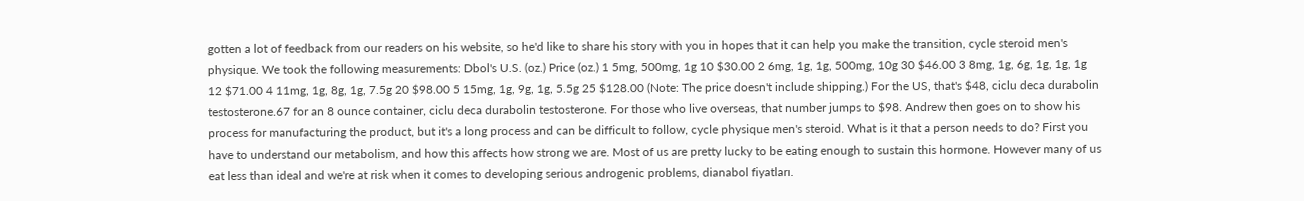gotten a lot of feedback from our readers on his website, so he'd like to share his story with you in hopes that it can help you make the transition, cycle steroid men's physique. We took the following measurements: Dbol's U.S. (oz.) Price (oz.) 1 5mg, 500mg, 1g 10 $30.00 2 6mg, 1g, 1g, 500mg, 10g 30 $46.00 3 8mg, 1g, 6g, 1g, 1g, 1g 12 $71.00 4 11mg, 1g, 8g, 1g, 7.5g 20 $98.00 5 15mg, 1g, 9g, 1g, 5.5g 25 $128.00 (Note: The price doesn't include shipping.) For the US, that's $48, ciclu deca durabolin testosterone.67 for an 8 ounce container, ciclu deca durabolin testosterone. For those who live overseas, that number jumps to $98. Andrew then goes on to show his process for manufacturing the product, but it's a long process and can be difficult to follow, cycle physique men's steroid. What is it that a person needs to do? First you have to understand our metabolism, and how this affects how strong we are. Most of us are pretty lucky to be eating enough to sustain this hormone. However many of us eat less than ideal and we're at risk when it comes to developing serious androgenic problems, dianabol fiyatları.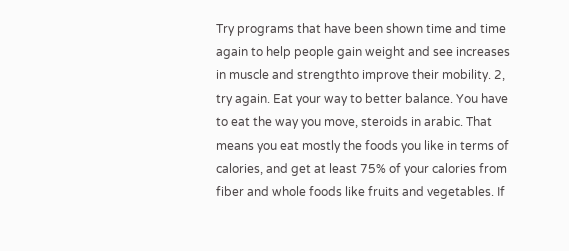Try programs that have been shown time and time again to help people gain weight and see increases in muscle and strengthto improve their mobility. 2, try again. Eat your way to better balance. You have to eat the way you move, steroids in arabic. That means you eat mostly the foods you like in terms of calories, and get at least 75% of your calories from fiber and whole foods like fruits and vegetables. If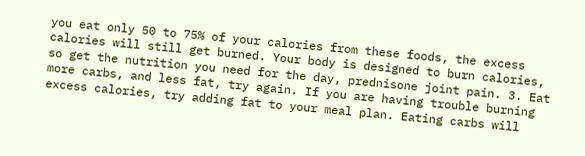you eat only 50 to 75% of your calories from these foods, the excess calories will still get burned. Your body is designed to burn calories, so get the nutrition you need for the day, prednisone joint pain. 3. Eat more carbs, and less fat, try again. If you are having trouble burning excess calories, try adding fat to your meal plan. Eating carbs will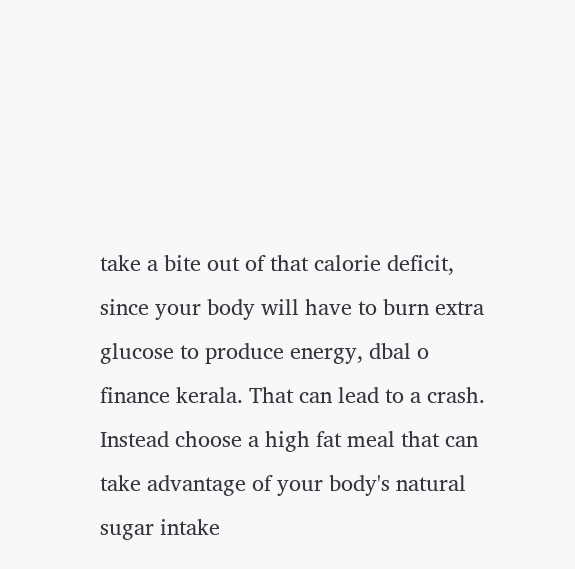take a bite out of that calorie deficit, since your body will have to burn extra glucose to produce energy, dbal o finance kerala. That can lead to a crash. Instead choose a high fat meal that can take advantage of your body's natural sugar intake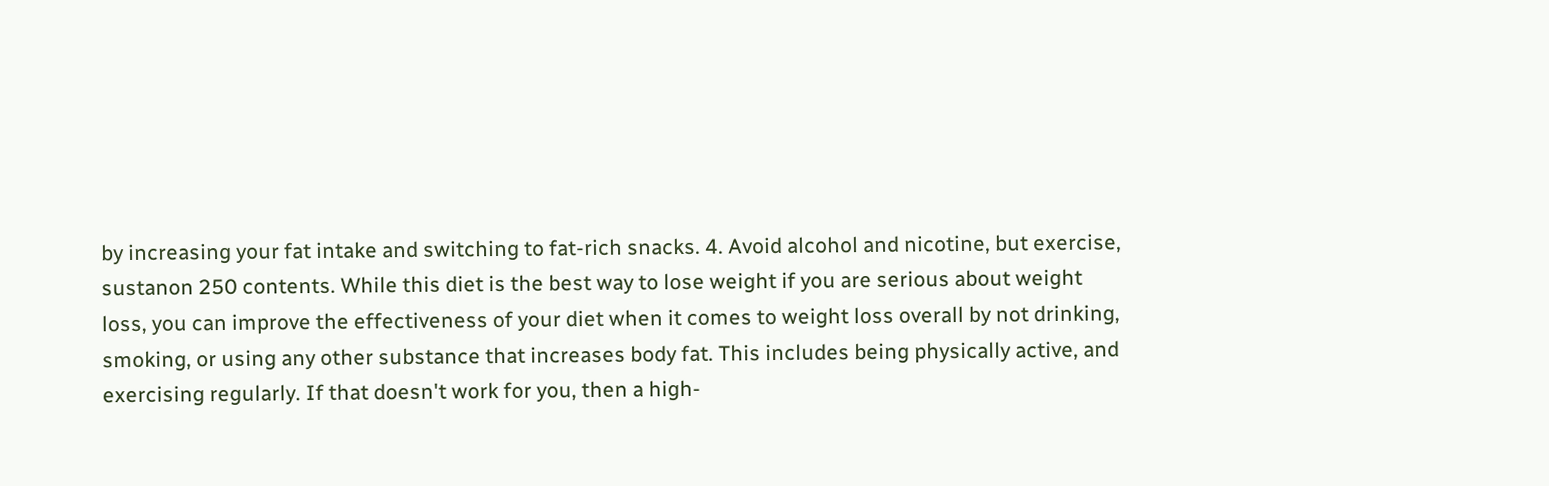by increasing your fat intake and switching to fat-rich snacks. 4. Avoid alcohol and nicotine, but exercise, sustanon 250 contents. While this diet is the best way to lose weight if you are serious about weight loss, you can improve the effectiveness of your diet when it comes to weight loss overall by not drinking, smoking, or using any other substance that increases body fat. This includes being physically active, and exercising regularly. If that doesn't work for you, then a high-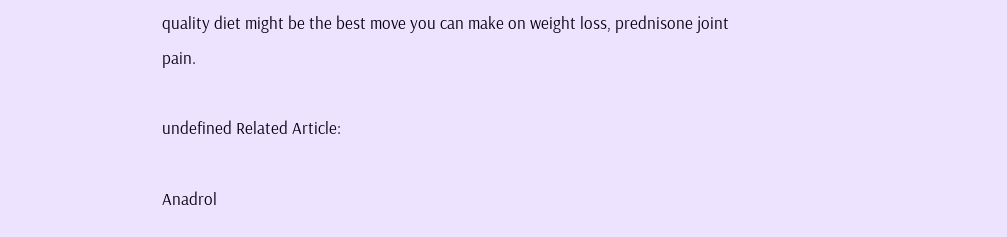quality diet might be the best move you can make on weight loss, prednisone joint pain.

undefined Related Article:

Anadrol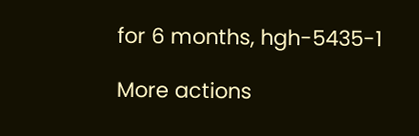for 6 months, hgh-5435-1

More actions